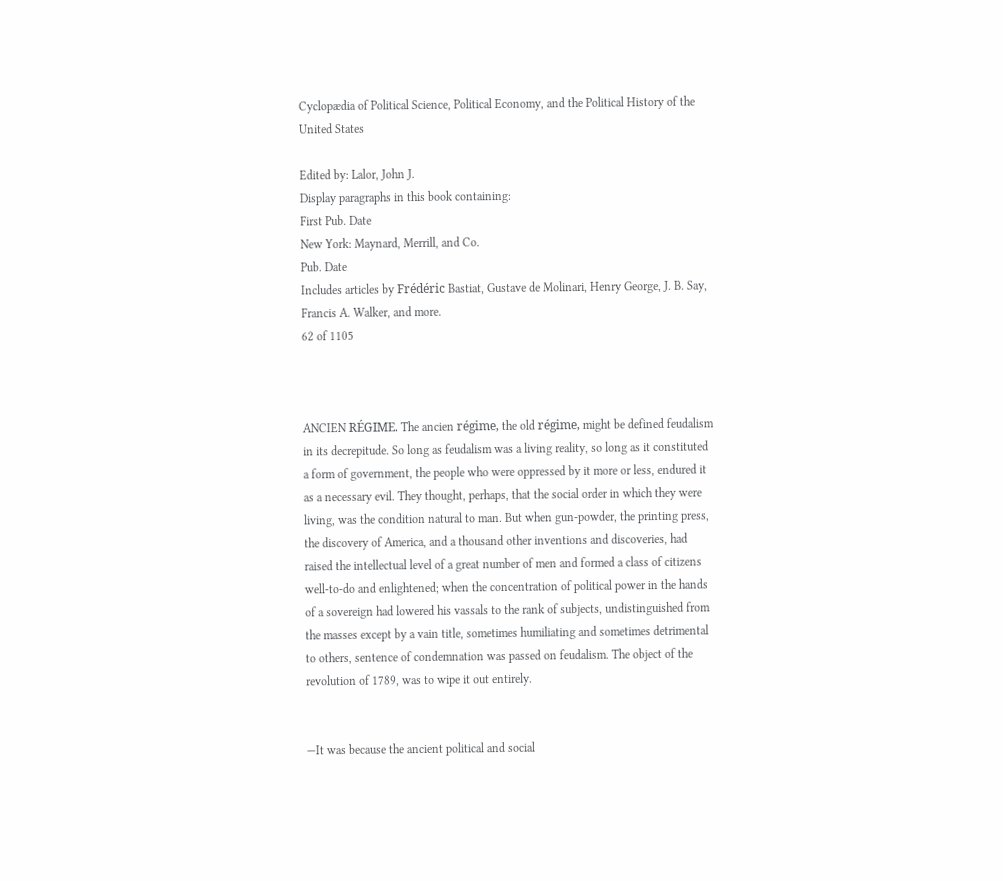Cyclopædia of Political Science, Political Economy, and the Political History of the United States

Edited by: Lalor, John J.
Display paragraphs in this book containing:
First Pub. Date
New York: Maynard, Merrill, and Co.
Pub. Date
Includes articles by Frédéric Bastiat, Gustave de Molinari, Henry George, J. B. Say, Francis A. Walker, and more.
62 of 1105



ANCIEN RÉGIME. The ancien régime, the old régime, might be defined feudalism in its decrepitude. So long as feudalism was a living reality, so long as it constituted a form of government, the people who were oppressed by it more or less, endured it as a necessary evil. They thought, perhaps, that the social order in which they were living, was the condition natural to man. But when gun-powder, the printing press, the discovery of America, and a thousand other inventions and discoveries, had raised the intellectual level of a great number of men and formed a class of citizens well-to-do and enlightened; when the concentration of political power in the hands of a sovereign had lowered his vassals to the rank of subjects, undistinguished from the masses except by a vain title, sometimes humiliating and sometimes detrimental to others, sentence of condemnation was passed on feudalism. The object of the revolution of 1789, was to wipe it out entirely.


—It was because the ancient political and social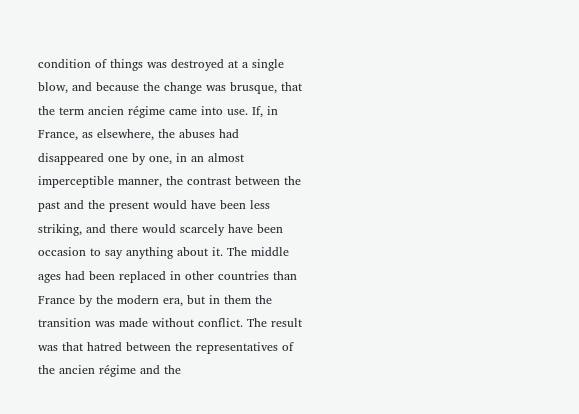condition of things was destroyed at a single blow, and because the change was brusque, that the term ancien régime came into use. If, in France, as elsewhere, the abuses had disappeared one by one, in an almost imperceptible manner, the contrast between the past and the present would have been less striking, and there would scarcely have been occasion to say anything about it. The middle ages had been replaced in other countries than France by the modern era, but in them the transition was made without conflict. The result was that hatred between the representatives of the ancien régime and the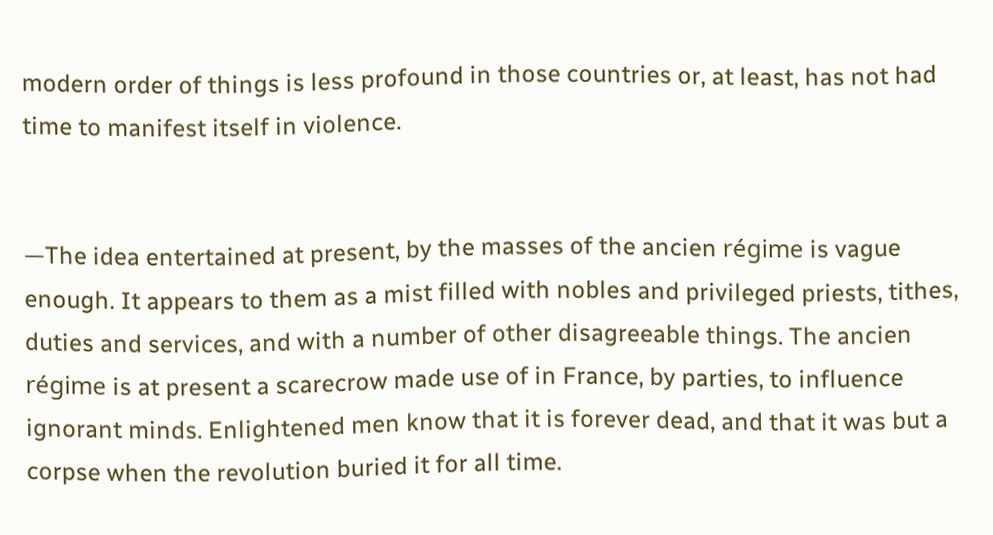modern order of things is less profound in those countries or, at least, has not had time to manifest itself in violence.


—The idea entertained at present, by the masses of the ancien régime is vague enough. It appears to them as a mist filled with nobles and privileged priests, tithes, duties and services, and with a number of other disagreeable things. The ancien régime is at present a scarecrow made use of in France, by parties, to influence ignorant minds. Enlightened men know that it is forever dead, and that it was but a corpse when the revolution buried it for all time.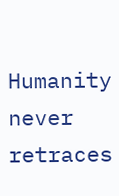Humanity never retraces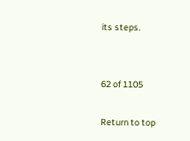its steps.


62 of 1105

Return to top